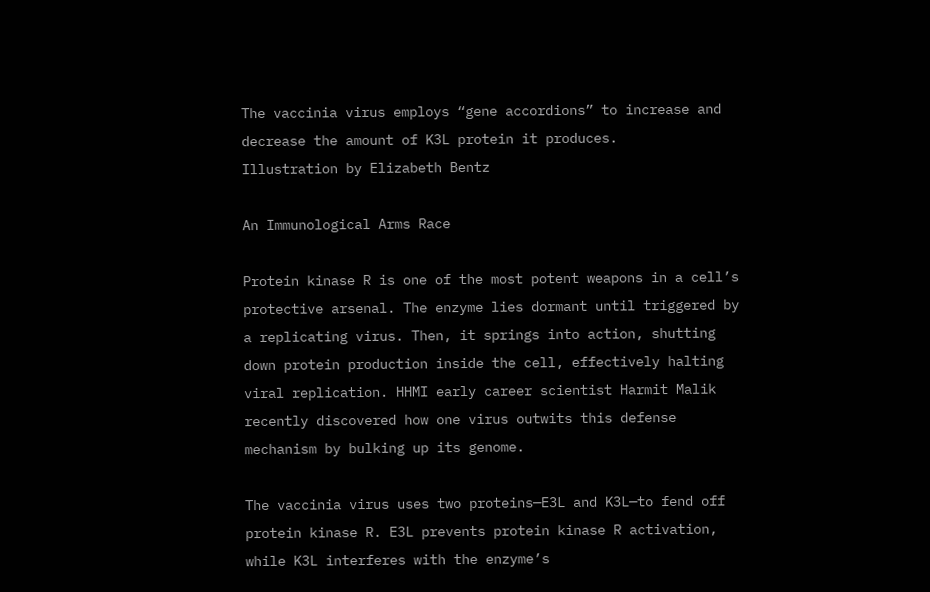The vaccinia virus employs “gene accordions” to increase and decrease the amount of K3L protein it produces.
Illustration by Elizabeth Bentz

An Immunological Arms Race

Protein kinase R is one of the most potent weapons in a cell’s protective arsenal. The enzyme lies dormant until triggered by a replicating virus. Then, it springs into action, shutting down protein production inside the cell, effectively halting viral replication. HHMI early career scientist Harmit Malik recently discovered how one virus outwits this defense mechanism by bulking up its genome.

The vaccinia virus uses two proteins—E3L and K3L—to fend off protein kinase R. E3L prevents protein kinase R activation, while K3L interferes with the enzyme’s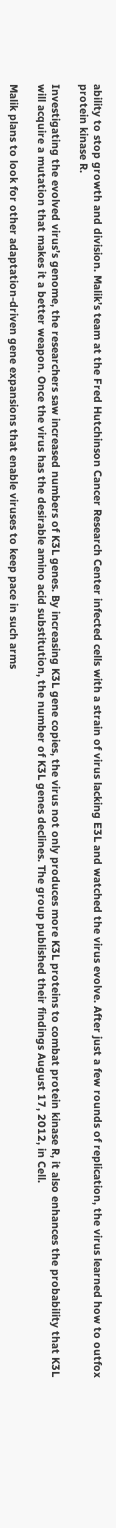ability to stop growth and division. Malik’s team at the Fred Hutchinson Cancer Research Center infected cells with a strain of virus lacking E3L and watched the virus evolve. After just a few rounds of replication, the virus learned how to outfox protein kinase R.

Investigating the evolved virus’s genome, the researchers saw increased numbers of K3L genes. By increasing K3L gene copies, the virus not only produces more K3L proteins to combat protein kinase R, it also enhances the probability that K3L will acquire a mutation that makes it a better weapon. Once the virus has the desirable amino acid substitution, the number of K3L genes declines. The group published their findings August 17, 2012, in Cell.

Malik plans to look for other adaptation-driven gene expansions that enable viruses to keep pace in such arms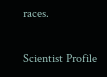races.

Scientist Profile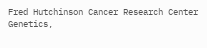Fred Hutchinson Cancer Research Center
Genetics,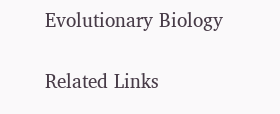Evolutionary Biology

Related Links